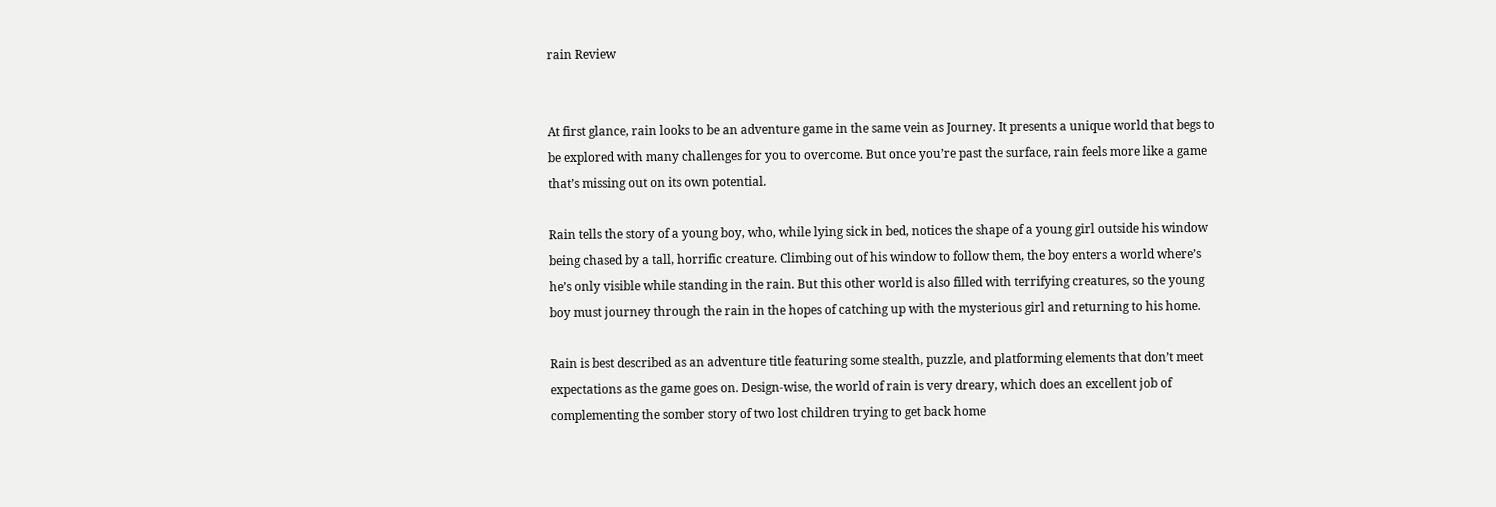rain Review


At first glance, rain looks to be an adventure game in the same vein as Journey. It presents a unique world that begs to be explored with many challenges for you to overcome. But once you’re past the surface, rain feels more like a game that’s missing out on its own potential.

Rain tells the story of a young boy, who, while lying sick in bed, notices the shape of a young girl outside his window being chased by a tall, horrific creature. Climbing out of his window to follow them, the boy enters a world where’s he’s only visible while standing in the rain. But this other world is also filled with terrifying creatures, so the young boy must journey through the rain in the hopes of catching up with the mysterious girl and returning to his home.

Rain is best described as an adventure title featuring some stealth, puzzle, and platforming elements that don’t meet expectations as the game goes on. Design-wise, the world of rain is very dreary, which does an excellent job of complementing the somber story of two lost children trying to get back home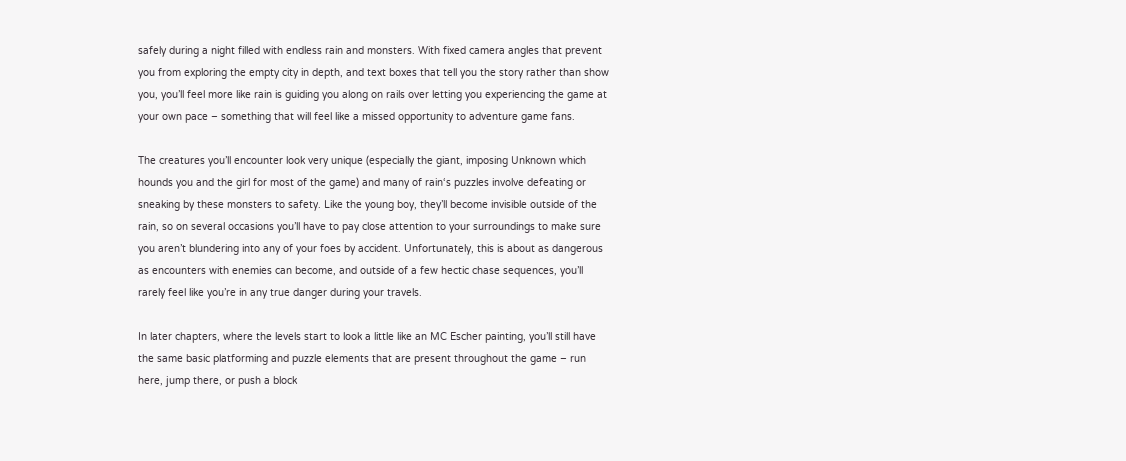safely during a night filled with endless rain and monsters. With fixed camera angles that prevent you from exploring the empty city in depth, and text boxes that tell you the story rather than show you, you’ll feel more like rain is guiding you along on rails over letting you experiencing the game at your own pace – something that will feel like a missed opportunity to adventure game fans.

The creatures you’ll encounter look very unique (especially the giant, imposing Unknown which hounds you and the girl for most of the game) and many of rain‘s puzzles involve defeating or sneaking by these monsters to safety. Like the young boy, they’ll become invisible outside of the rain, so on several occasions you’ll have to pay close attention to your surroundings to make sure you aren’t blundering into any of your foes by accident. Unfortunately, this is about as dangerous as encounters with enemies can become, and outside of a few hectic chase sequences, you’ll rarely feel like you’re in any true danger during your travels.

In later chapters, where the levels start to look a little like an MC Escher painting, you’ll still have the same basic platforming and puzzle elements that are present throughout the game – run here, jump there, or push a block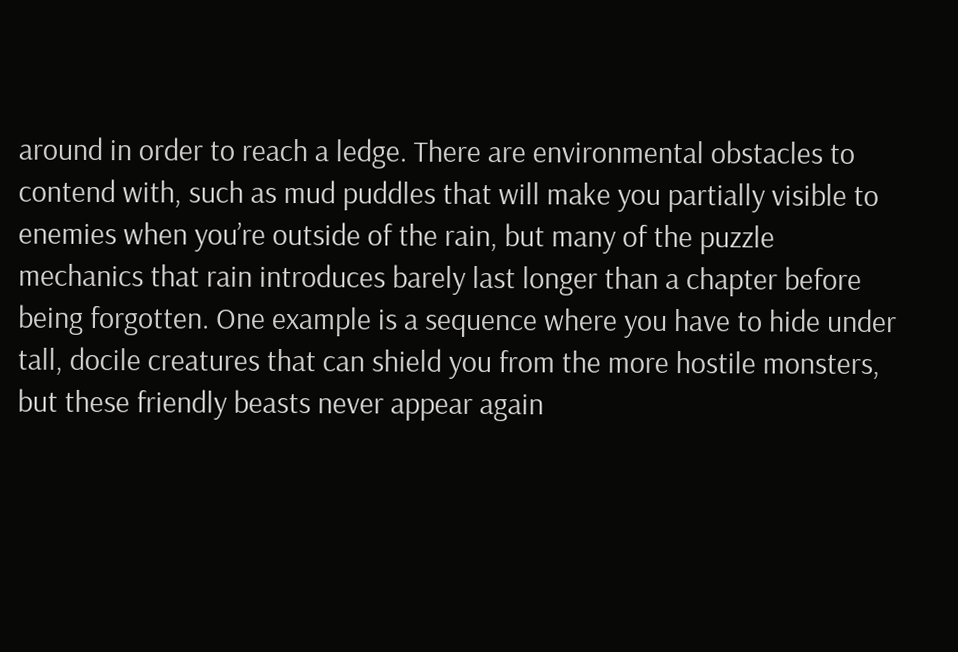around in order to reach a ledge. There are environmental obstacles to contend with, such as mud puddles that will make you partially visible to enemies when you’re outside of the rain, but many of the puzzle mechanics that rain introduces barely last longer than a chapter before being forgotten. One example is a sequence where you have to hide under tall, docile creatures that can shield you from the more hostile monsters, but these friendly beasts never appear again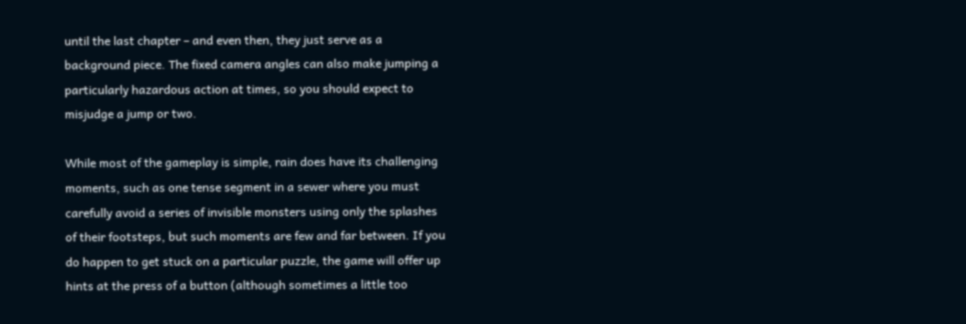until the last chapter – and even then, they just serve as a background piece. The fixed camera angles can also make jumping a particularly hazardous action at times, so you should expect to misjudge a jump or two.

While most of the gameplay is simple, rain does have its challenging moments, such as one tense segment in a sewer where you must carefully avoid a series of invisible monsters using only the splashes of their footsteps, but such moments are few and far between. If you do happen to get stuck on a particular puzzle, the game will offer up hints at the press of a button (although sometimes a little too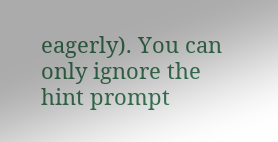eagerly). You can only ignore the hint prompt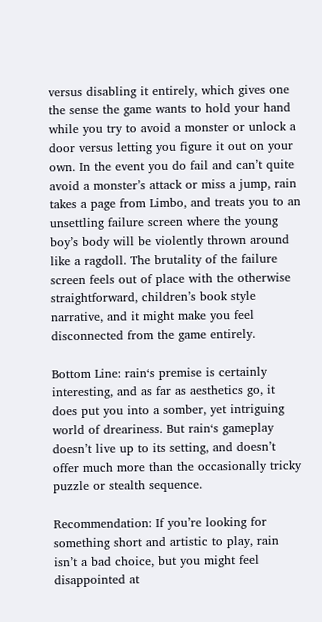versus disabling it entirely, which gives one the sense the game wants to hold your hand while you try to avoid a monster or unlock a door versus letting you figure it out on your own. In the event you do fail and can’t quite avoid a monster’s attack or miss a jump, rain takes a page from Limbo, and treats you to an unsettling failure screen where the young boy’s body will be violently thrown around like a ragdoll. The brutality of the failure screen feels out of place with the otherwise straightforward, children’s book style narrative, and it might make you feel disconnected from the game entirely.

Bottom Line: rain‘s premise is certainly interesting, and as far as aesthetics go, it does put you into a somber, yet intriguing world of dreariness. But rain‘s gameplay doesn’t live up to its setting, and doesn’t offer much more than the occasionally tricky puzzle or stealth sequence.

Recommendation: If you’re looking for something short and artistic to play, rain isn’t a bad choice, but you might feel disappointed at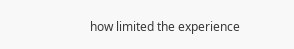how limited the experience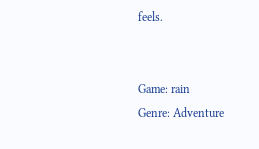feels.


Game: rain
Genre: Adventure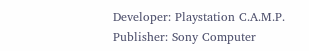Developer: Playstation C.A.M.P.
Publisher: Sony Computer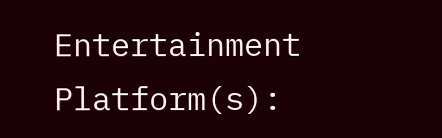Entertainment
Platform(s):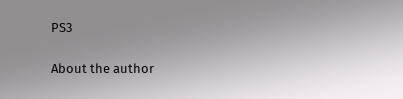PS3

About the author